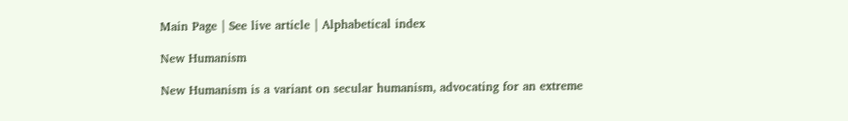Main Page | See live article | Alphabetical index

New Humanism

New Humanism is a variant on secular humanism, advocating for an extreme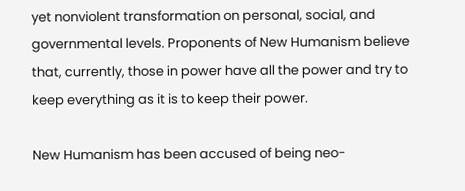yet nonviolent transformation on personal, social, and governmental levels. Proponents of New Humanism believe that, currently, those in power have all the power and try to keep everything as it is to keep their power.

New Humanism has been accused of being neo-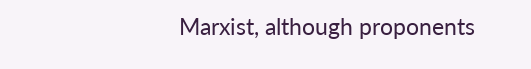Marxist, although proponents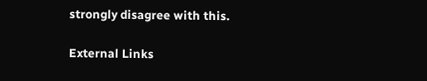strongly disagree with this.

External Links